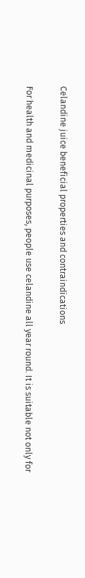Celandine juice beneficial properties and contraindications

For health and medicinal purposes, people use celandine all year round. It is suitable not only for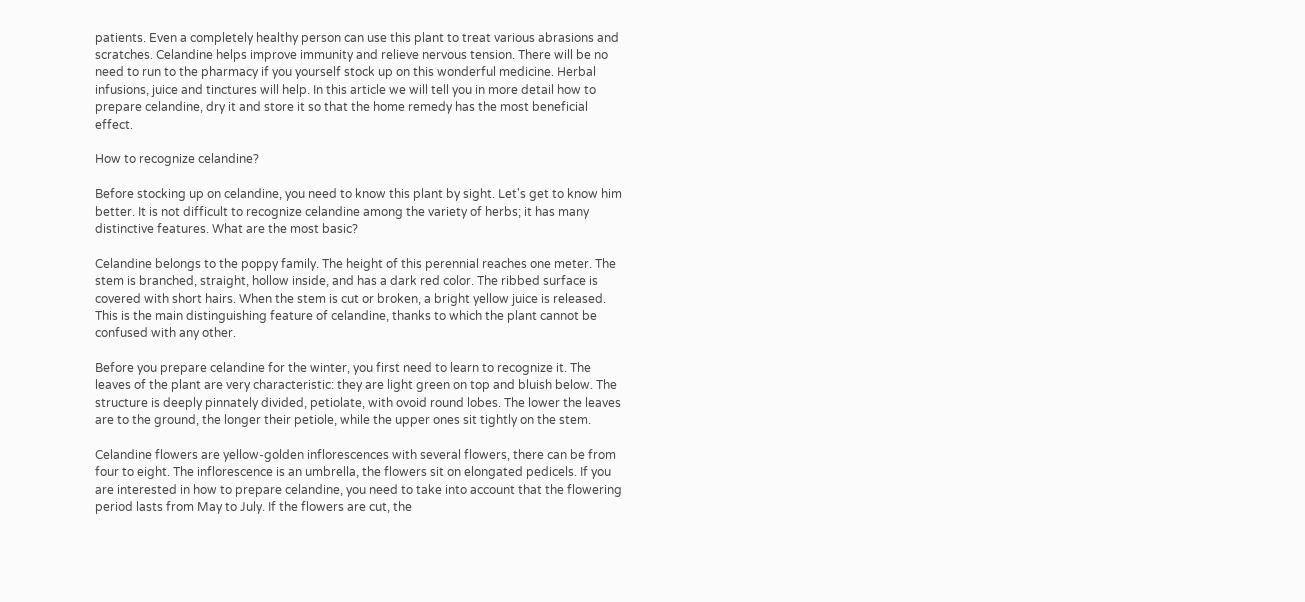patients. Even a completely healthy person can use this plant to treat various abrasions and scratches. Celandine helps improve immunity and relieve nervous tension. There will be no need to run to the pharmacy if you yourself stock up on this wonderful medicine. Herbal infusions, juice and tinctures will help. In this article we will tell you in more detail how to prepare celandine, dry it and store it so that the home remedy has the most beneficial effect.

How to recognize celandine?

Before stocking up on celandine, you need to know this plant by sight. Let's get to know him better. It is not difficult to recognize celandine among the variety of herbs; it has many distinctive features. What are the most basic?

Celandine belongs to the poppy family. The height of this perennial reaches one meter. The stem is branched, straight, hollow inside, and has a dark red color. The ribbed surface is covered with short hairs. When the stem is cut or broken, a bright yellow juice is released. This is the main distinguishing feature of celandine, thanks to which the plant cannot be confused with any other.

Before you prepare celandine for the winter, you first need to learn to recognize it. The leaves of the plant are very characteristic: they are light green on top and bluish below. The structure is deeply pinnately divided, petiolate, with ovoid round lobes. The lower the leaves are to the ground, the longer their petiole, while the upper ones sit tightly on the stem.

Celandine flowers are yellow-golden inflorescences with several flowers, there can be from four to eight. The inflorescence is an umbrella, the flowers sit on elongated pedicels. If you are interested in how to prepare celandine, you need to take into account that the flowering period lasts from May to July. If the flowers are cut, the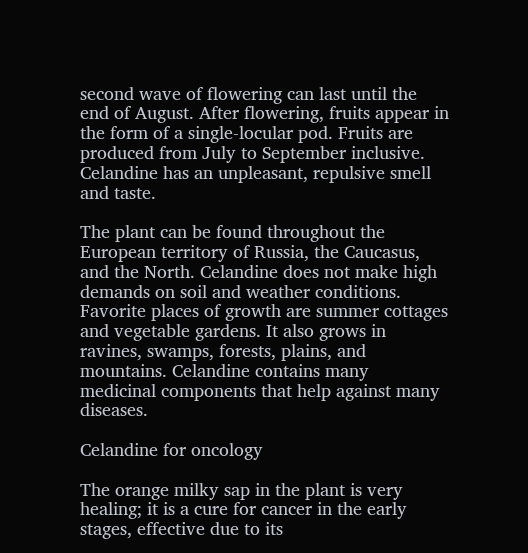second wave of flowering can last until the end of August. After flowering, fruits appear in the form of a single-locular pod. Fruits are produced from July to September inclusive. Celandine has an unpleasant, repulsive smell and taste.

The plant can be found throughout the European territory of Russia, the Caucasus, and the North. Celandine does not make high demands on soil and weather conditions. Favorite places of growth are summer cottages and vegetable gardens. It also grows in ravines, swamps, forests, plains, and mountains. Celandine contains many medicinal components that help against many diseases.

Celandine for oncology

The orange milky sap in the plant is very healing; it is a cure for cancer in the early stages, effective due to its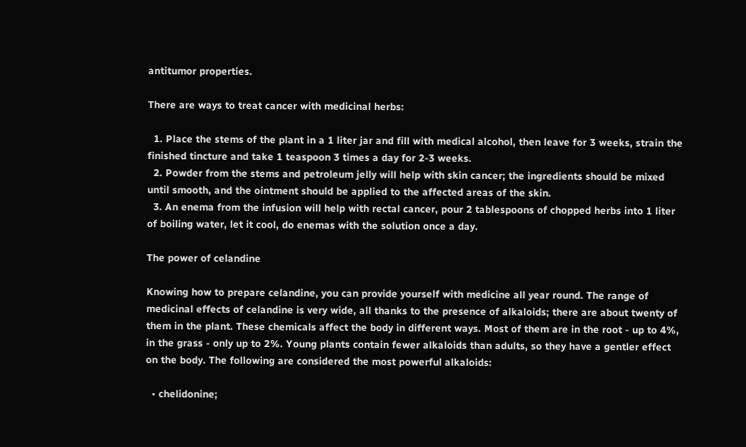antitumor properties.

There are ways to treat cancer with medicinal herbs:

  1. Place the stems of the plant in a 1 liter jar and fill with medical alcohol, then leave for 3 weeks, strain the finished tincture and take 1 teaspoon 3 times a day for 2-3 weeks.
  2. Powder from the stems and petroleum jelly will help with skin cancer; the ingredients should be mixed until smooth, and the ointment should be applied to the affected areas of the skin.
  3. An enema from the infusion will help with rectal cancer, pour 2 tablespoons of chopped herbs into 1 liter of boiling water, let it cool, do enemas with the solution once a day.

The power of celandine

Knowing how to prepare celandine, you can provide yourself with medicine all year round. The range of medicinal effects of celandine is very wide, all thanks to the presence of alkaloids; there are about twenty of them in the plant. These chemicals affect the body in different ways. Most of them are in the root - up to 4%, in the grass - only up to 2%. Young plants contain fewer alkaloids than adults, so they have a gentler effect on the body. The following are considered the most powerful alkaloids:

  • chelidonine;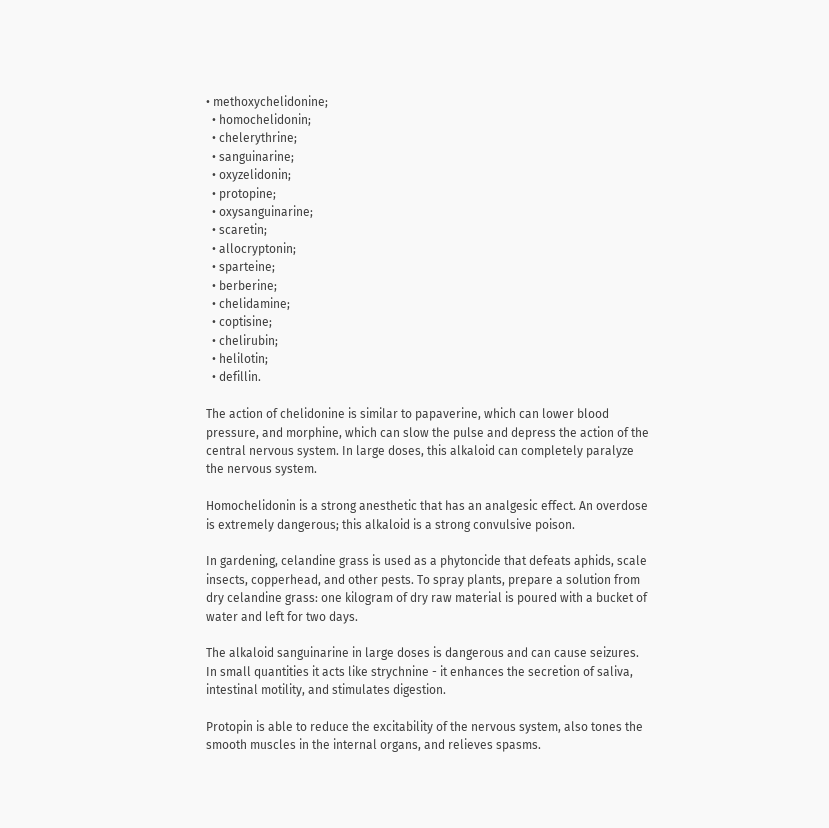• methoxychelidonine;
  • homochelidonin;
  • chelerythrine;
  • sanguinarine;
  • oxyzelidonin;
  • protopine;
  • oxysanguinarine;
  • scaretin;
  • allocryptonin;
  • sparteine;
  • berberine;
  • chelidamine;
  • coptisine;
  • chelirubin;
  • helilotin;
  • defillin.

The action of chelidonine is similar to papaverine, which can lower blood pressure, and morphine, which can slow the pulse and depress the action of the central nervous system. In large doses, this alkaloid can completely paralyze the nervous system.

Homochelidonin is a strong anesthetic that has an analgesic effect. An overdose is extremely dangerous; this alkaloid is a strong convulsive poison.

In gardening, celandine grass is used as a phytoncide that defeats aphids, scale insects, copperhead, and other pests. To spray plants, prepare a solution from dry celandine grass: one kilogram of dry raw material is poured with a bucket of water and left for two days.

The alkaloid sanguinarine in large doses is dangerous and can cause seizures. In small quantities it acts like strychnine - it enhances the secretion of saliva, intestinal motility, and stimulates digestion.

Protopin is able to reduce the excitability of the nervous system, also tones the smooth muscles in the internal organs, and relieves spasms.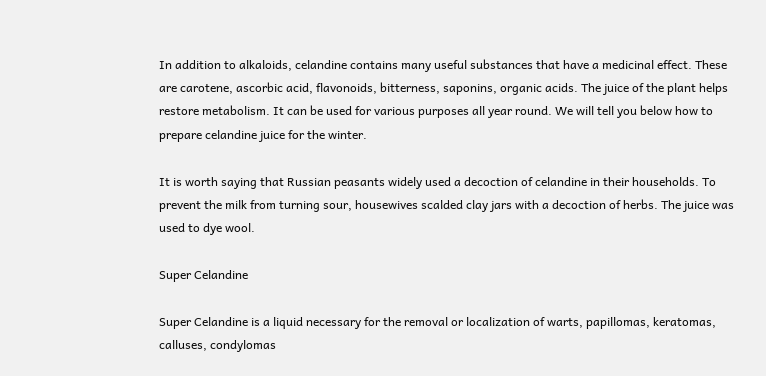In addition to alkaloids, celandine contains many useful substances that have a medicinal effect. These are carotene, ascorbic acid, flavonoids, bitterness, saponins, organic acids. The juice of the plant helps restore metabolism. It can be used for various purposes all year round. We will tell you below how to prepare celandine juice for the winter.

It is worth saying that Russian peasants widely used a decoction of celandine in their households. To prevent the milk from turning sour, housewives scalded clay jars with a decoction of herbs. The juice was used to dye wool.

Super Celandine

Super Celandine is a liquid necessary for the removal or localization of warts, papillomas, keratomas, calluses, condylomas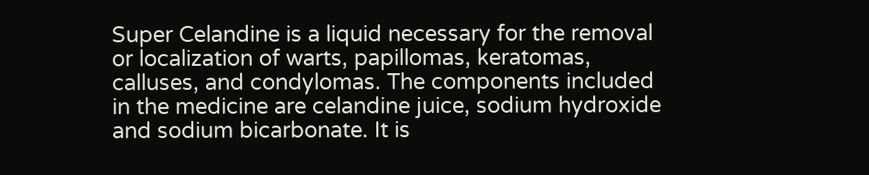Super Celandine is a liquid necessary for the removal or localization of warts, papillomas, keratomas, calluses, and condylomas. The components included in the medicine are celandine juice, sodium hydroxide and sodium bicarbonate. It is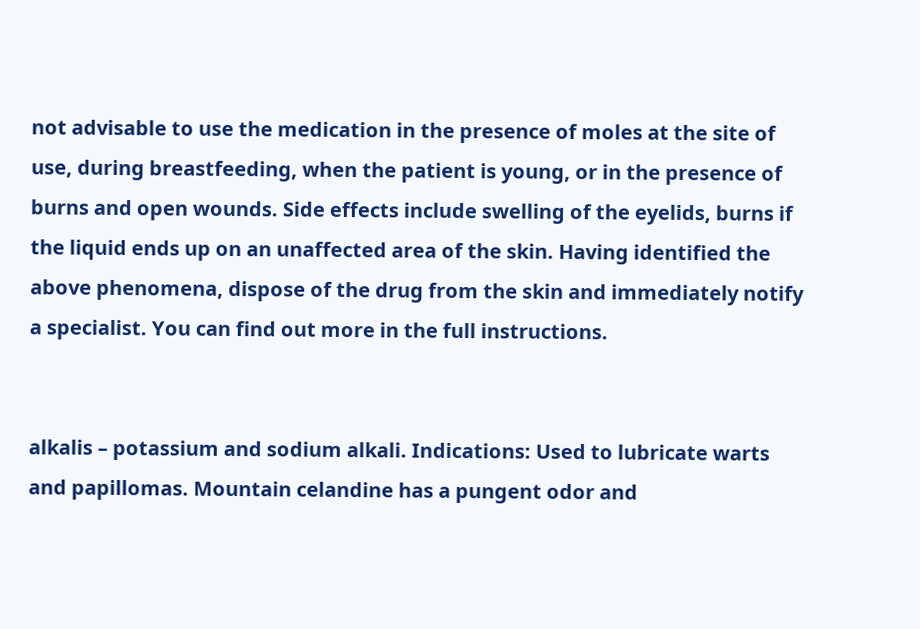not advisable to use the medication in the presence of moles at the site of use, during breastfeeding, when the patient is young, or in the presence of burns and open wounds. Side effects include swelling of the eyelids, burns if the liquid ends up on an unaffected area of the skin. Having identified the above phenomena, dispose of the drug from the skin and immediately notify a specialist. You can find out more in the full instructions.


alkalis – potassium and sodium alkali. Indications: Used to lubricate warts and papillomas. Mountain celandine has a pungent odor and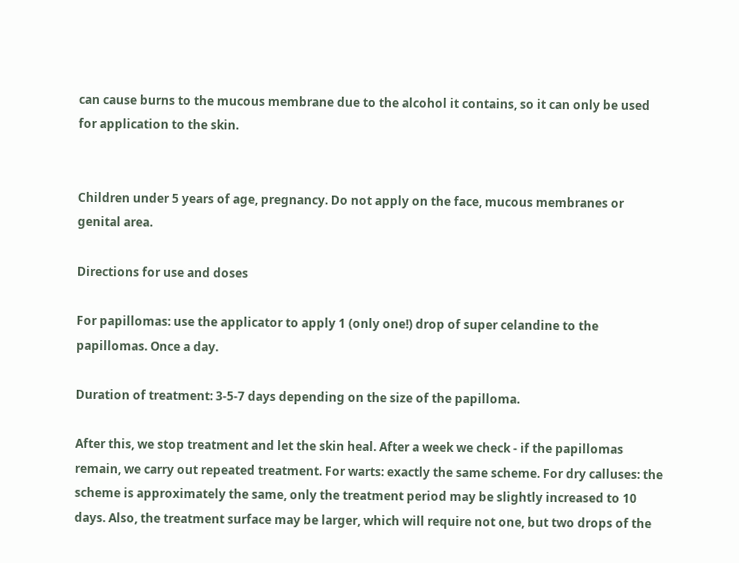can cause burns to the mucous membrane due to the alcohol it contains, so it can only be used for application to the skin.


Children under 5 years of age, pregnancy. Do not apply on the face, mucous membranes or genital area.

Directions for use and doses

For papillomas: use the applicator to apply 1 (only one!) drop of super celandine to the papillomas. Once a day.

Duration of treatment: 3-5-7 days depending on the size of the papilloma.

After this, we stop treatment and let the skin heal. After a week we check - if the papillomas remain, we carry out repeated treatment. For warts: exactly the same scheme. For dry calluses: the scheme is approximately the same, only the treatment period may be slightly increased to 10 days. Also, the treatment surface may be larger, which will require not one, but two drops of the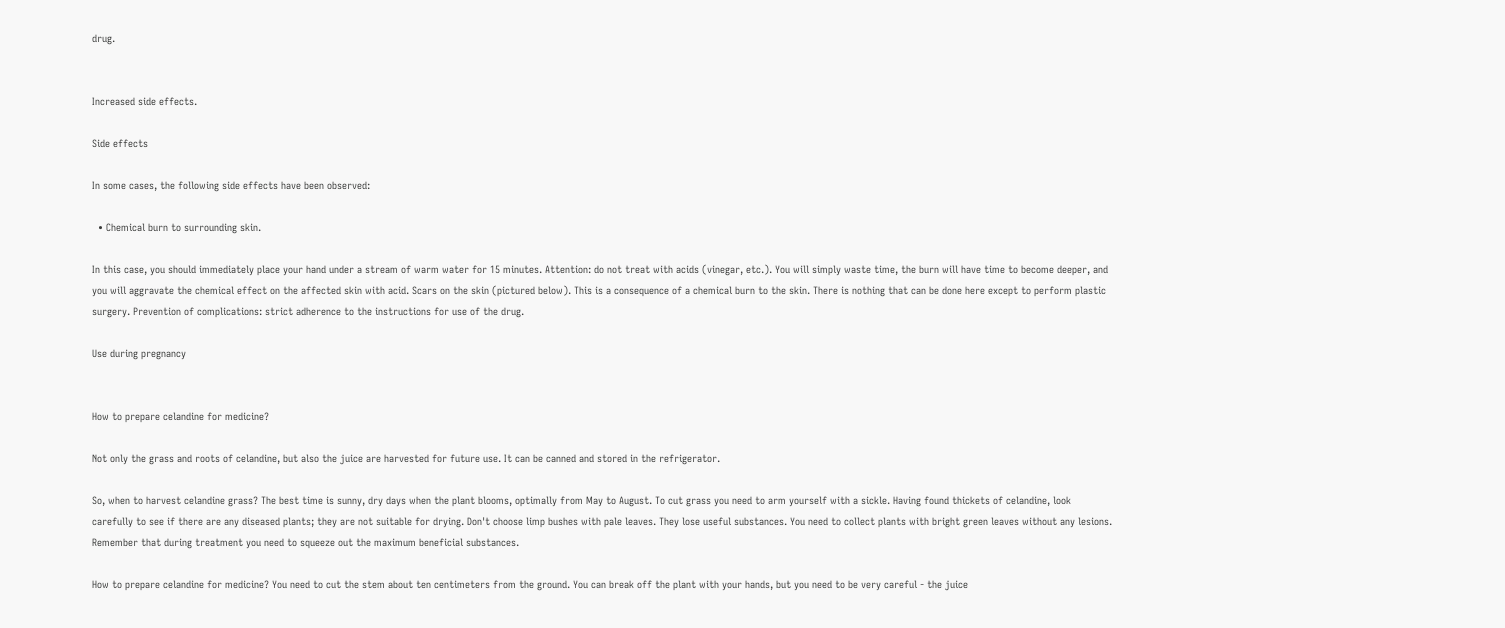drug.


Increased side effects.

Side effects

In some cases, the following side effects have been observed:

  • Chemical burn to surrounding skin.

In this case, you should immediately place your hand under a stream of warm water for 15 minutes. Attention: do not treat with acids (vinegar, etc.). You will simply waste time, the burn will have time to become deeper, and you will aggravate the chemical effect on the affected skin with acid. Scars on the skin (pictured below). This is a consequence of a chemical burn to the skin. There is nothing that can be done here except to perform plastic surgery. Prevention of complications: strict adherence to the instructions for use of the drug.

Use during pregnancy


How to prepare celandine for medicine?

Not only the grass and roots of celandine, but also the juice are harvested for future use. It can be canned and stored in the refrigerator.

So, when to harvest celandine grass? The best time is sunny, dry days when the plant blooms, optimally from May to August. To cut grass you need to arm yourself with a sickle. Having found thickets of celandine, look carefully to see if there are any diseased plants; they are not suitable for drying. Don't choose limp bushes with pale leaves. They lose useful substances. You need to collect plants with bright green leaves without any lesions. Remember that during treatment you need to squeeze out the maximum beneficial substances.

How to prepare celandine for medicine? You need to cut the stem about ten centimeters from the ground. You can break off the plant with your hands, but you need to be very careful - the juice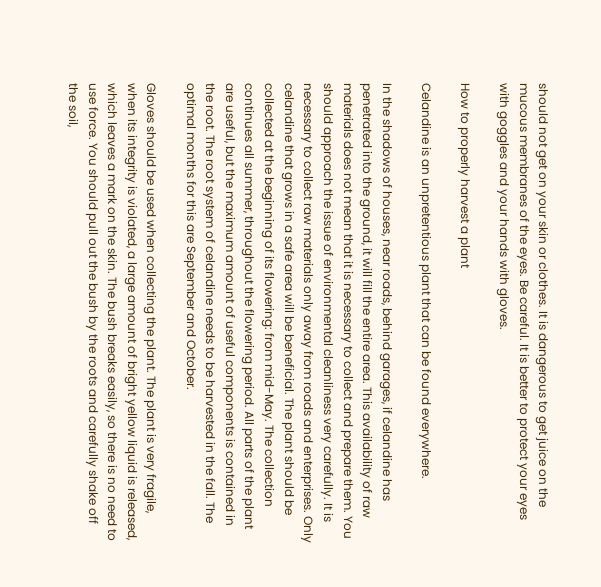should not get on your skin or clothes. It is dangerous to get juice on the mucous membranes of the eyes. Be careful. It is better to protect your eyes with goggles and your hands with gloves.

How to properly harvest a plant

Celandine is an unpretentious plant that can be found everywhere.

In the shadows of houses, near roads, behind garages, if celandine has penetrated into the ground, it will fill the entire area. This availability of raw materials does not mean that it is necessary to collect and prepare them. You should approach the issue of environmental cleanliness very carefully. It is necessary to collect raw materials only away from roads and enterprises. Only celandine that grows in a safe area will be beneficial. The plant should be collected at the beginning of its flowering: from mid-May. The collection continues all summer, throughout the flowering period. All parts of the plant are useful, but the maximum amount of useful components is contained in the root. The root system of celandine needs to be harvested in the fall. The optimal months for this are September and October.

Gloves should be used when collecting the plant. The plant is very fragile, when its integrity is violated, a large amount of bright yellow liquid is released, which leaves a mark on the skin. The bush breaks easily, so there is no need to use force. You should pull out the bush by the roots and carefully shake off the soil,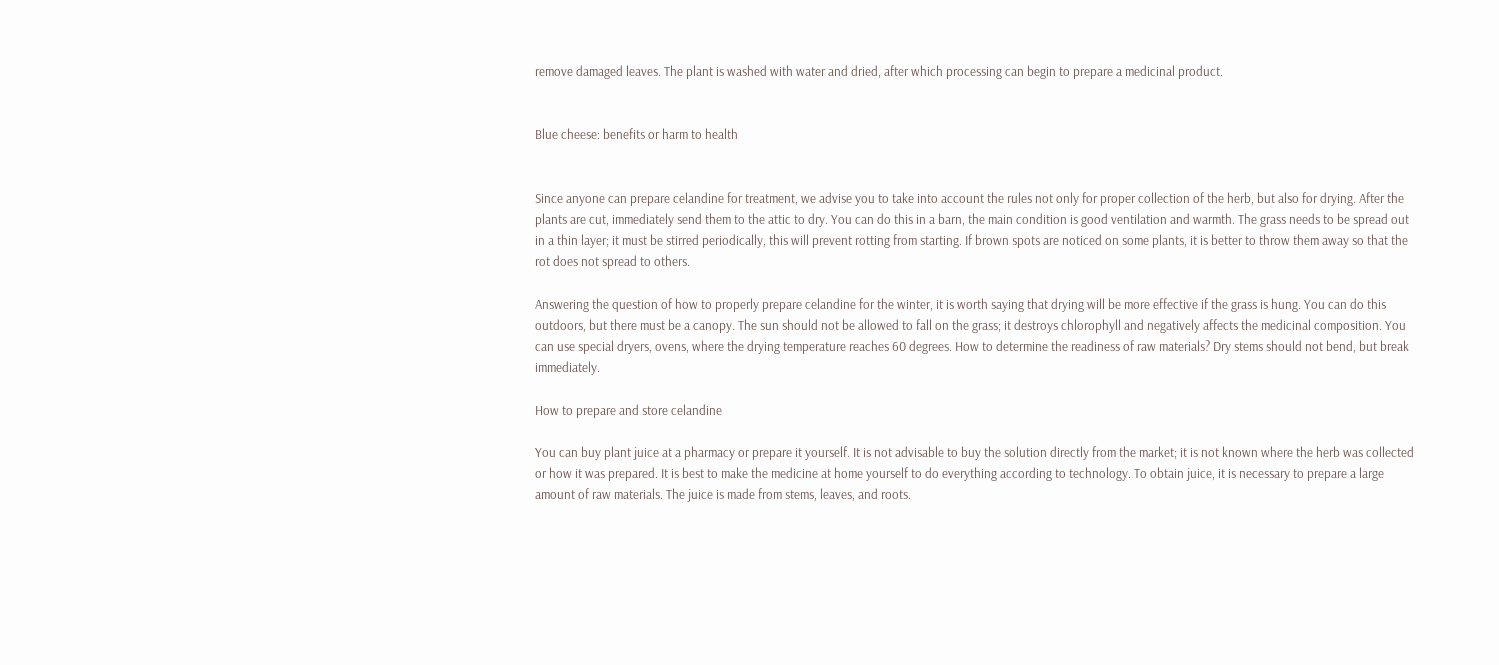remove damaged leaves. The plant is washed with water and dried, after which processing can begin to prepare a medicinal product.


Blue cheese: benefits or harm to health


Since anyone can prepare celandine for treatment, we advise you to take into account the rules not only for proper collection of the herb, but also for drying. After the plants are cut, immediately send them to the attic to dry. You can do this in a barn, the main condition is good ventilation and warmth. The grass needs to be spread out in a thin layer; it must be stirred periodically, this will prevent rotting from starting. If brown spots are noticed on some plants, it is better to throw them away so that the rot does not spread to others.

Answering the question of how to properly prepare celandine for the winter, it is worth saying that drying will be more effective if the grass is hung. You can do this outdoors, but there must be a canopy. The sun should not be allowed to fall on the grass; it destroys chlorophyll and negatively affects the medicinal composition. You can use special dryers, ovens, where the drying temperature reaches 60 degrees. How to determine the readiness of raw materials? Dry stems should not bend, but break immediately.

How to prepare and store celandine

You can buy plant juice at a pharmacy or prepare it yourself. It is not advisable to buy the solution directly from the market; it is not known where the herb was collected or how it was prepared. It is best to make the medicine at home yourself to do everything according to technology. To obtain juice, it is necessary to prepare a large amount of raw materials. The juice is made from stems, leaves, and roots.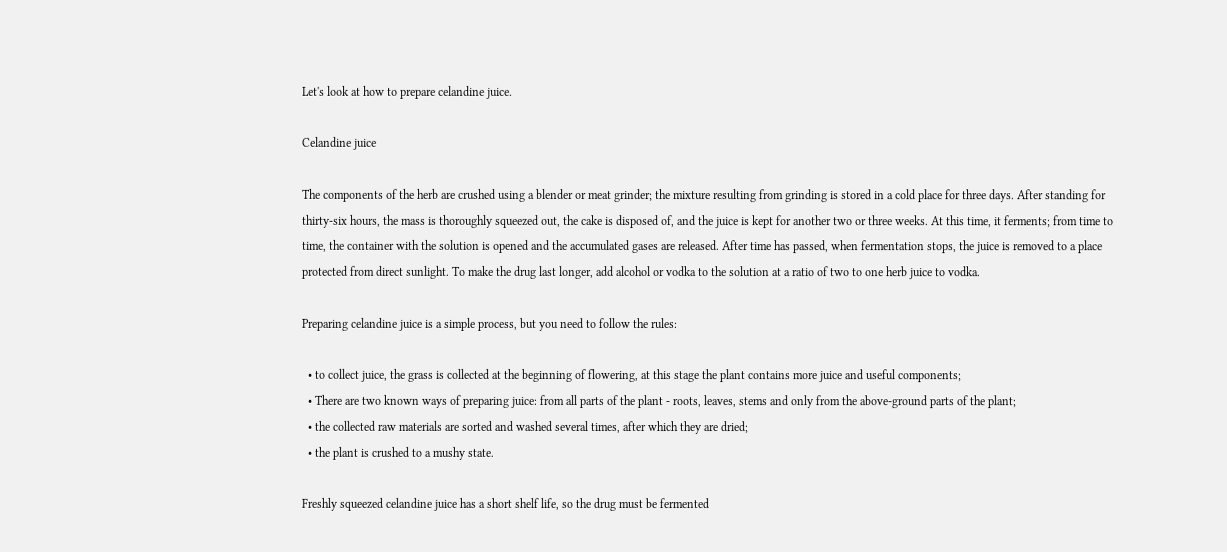Let's look at how to prepare celandine juice.

Celandine juice

The components of the herb are crushed using a blender or meat grinder; the mixture resulting from grinding is stored in a cold place for three days. After standing for thirty-six hours, the mass is thoroughly squeezed out, the cake is disposed of, and the juice is kept for another two or three weeks. At this time, it ferments; from time to time, the container with the solution is opened and the accumulated gases are released. After time has passed, when fermentation stops, the juice is removed to a place protected from direct sunlight. To make the drug last longer, add alcohol or vodka to the solution at a ratio of two to one herb juice to vodka.

Preparing celandine juice is a simple process, but you need to follow the rules:

  • to collect juice, the grass is collected at the beginning of flowering, at this stage the plant contains more juice and useful components;
  • There are two known ways of preparing juice: from all parts of the plant - roots, leaves, stems and only from the above-ground parts of the plant;
  • the collected raw materials are sorted and washed several times, after which they are dried;
  • the plant is crushed to a mushy state.

Freshly squeezed celandine juice has a short shelf life, so the drug must be fermented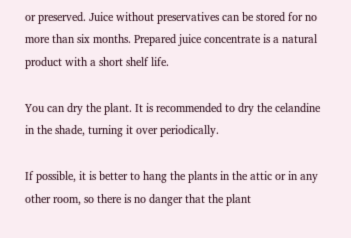or preserved. Juice without preservatives can be stored for no more than six months. Prepared juice concentrate is a natural product with a short shelf life.

You can dry the plant. It is recommended to dry the celandine in the shade, turning it over periodically.

If possible, it is better to hang the plants in the attic or in any other room, so there is no danger that the plant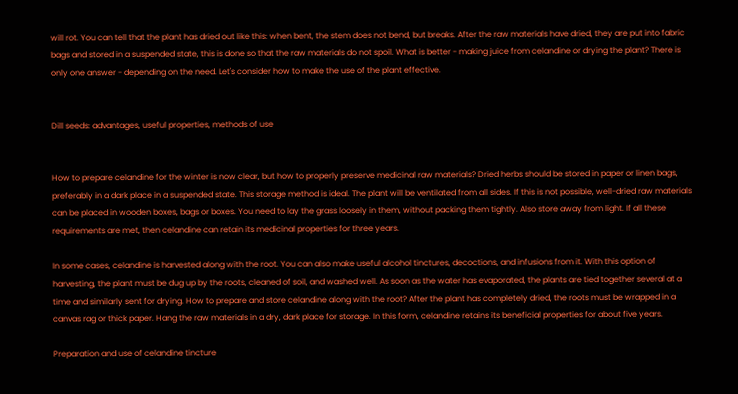will rot. You can tell that the plant has dried out like this: when bent, the stem does not bend, but breaks. After the raw materials have dried, they are put into fabric bags and stored in a suspended state, this is done so that the raw materials do not spoil. What is better - making juice from celandine or drying the plant? There is only one answer - depending on the need. Let's consider how to make the use of the plant effective.


Dill seeds: advantages, useful properties, methods of use


How to prepare celandine for the winter is now clear, but how to properly preserve medicinal raw materials? Dried herbs should be stored in paper or linen bags, preferably in a dark place in a suspended state. This storage method is ideal. The plant will be ventilated from all sides. If this is not possible, well-dried raw materials can be placed in wooden boxes, bags or boxes. You need to lay the grass loosely in them, without packing them tightly. Also store away from light. If all these requirements are met, then celandine can retain its medicinal properties for three years.

In some cases, celandine is harvested along with the root. You can also make useful alcohol tinctures, decoctions, and infusions from it. With this option of harvesting, the plant must be dug up by the roots, cleaned of soil, and washed well. As soon as the water has evaporated, the plants are tied together several at a time and similarly sent for drying. How to prepare and store celandine along with the root? After the plant has completely dried, the roots must be wrapped in a canvas rag or thick paper. Hang the raw materials in a dry, dark place for storage. In this form, celandine retains its beneficial properties for about five years.

Preparation and use of celandine tincture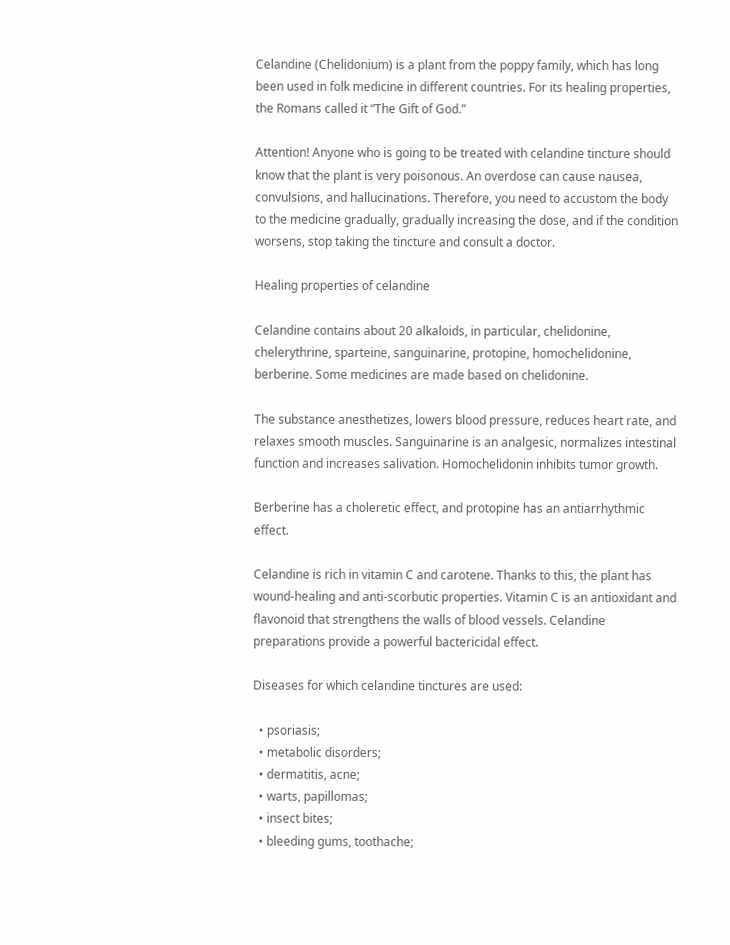Celandine (Chelidonium) is a plant from the poppy family, which has long been used in folk medicine in different countries. For its healing properties, the Romans called it “The Gift of God.”

Attention! Anyone who is going to be treated with celandine tincture should know that the plant is very poisonous. An overdose can cause nausea, convulsions, and hallucinations. Therefore, you need to accustom the body to the medicine gradually, gradually increasing the dose, and if the condition worsens, stop taking the tincture and consult a doctor.

Healing properties of celandine

Celandine contains about 20 alkaloids, in particular, chelidonine, chelerythrine, sparteine, sanguinarine, protopine, homochelidonine, berberine. Some medicines are made based on chelidonine.

The substance anesthetizes, lowers blood pressure, reduces heart rate, and relaxes smooth muscles. Sanguinarine is an analgesic, normalizes intestinal function and increases salivation. Homochelidonin inhibits tumor growth.

Berberine has a choleretic effect, and protopine has an antiarrhythmic effect.

Celandine is rich in vitamin C and carotene. Thanks to this, the plant has wound-healing and anti-scorbutic properties. Vitamin C is an antioxidant and flavonoid that strengthens the walls of blood vessels. Celandine preparations provide a powerful bactericidal effect.

Diseases for which celandine tinctures are used:

  • psoriasis;
  • metabolic disorders;
  • dermatitis, acne;
  • warts, papillomas;
  • insect bites;
  • bleeding gums, toothache;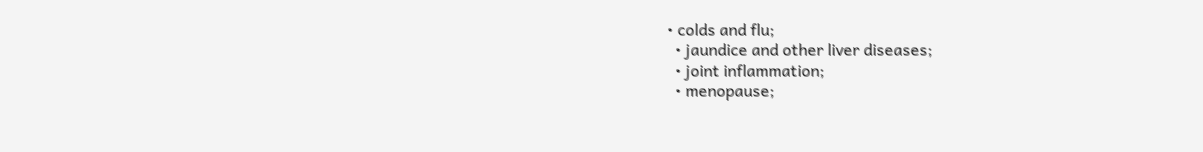• colds and flu;
  • jaundice and other liver diseases;
  • joint inflammation;
  • menopause;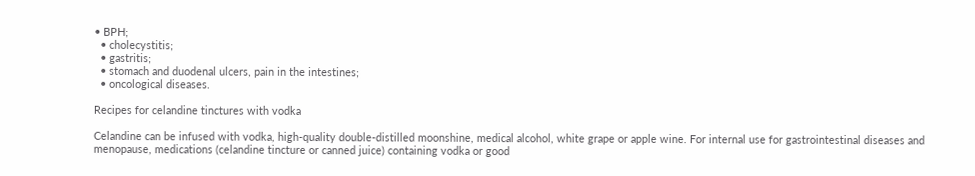• BPH;
  • cholecystitis;
  • gastritis;
  • stomach and duodenal ulcers, pain in the intestines;
  • oncological diseases.

Recipes for celandine tinctures with vodka

Celandine can be infused with vodka, high-quality double-distilled moonshine, medical alcohol, white grape or apple wine. For internal use for gastrointestinal diseases and menopause, medications (celandine tincture or canned juice) containing vodka or good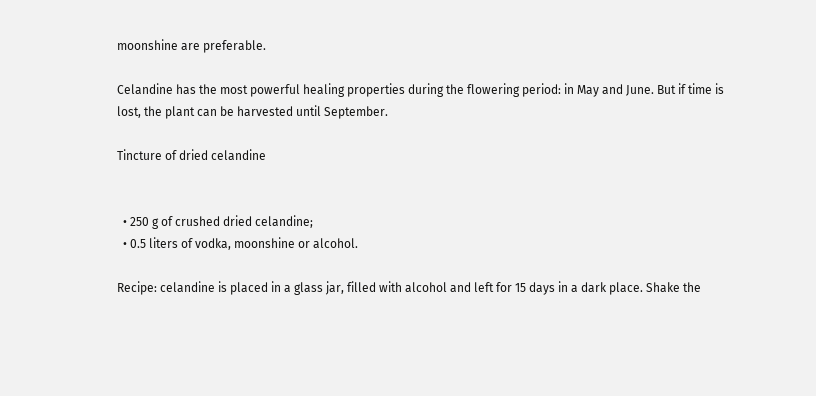moonshine are preferable.

Celandine has the most powerful healing properties during the flowering period: in May and June. But if time is lost, the plant can be harvested until September.

Tincture of dried celandine


  • 250 g of crushed dried celandine;
  • 0.5 liters of vodka, moonshine or alcohol.

Recipe: celandine is placed in a glass jar, filled with alcohol and left for 15 days in a dark place. Shake the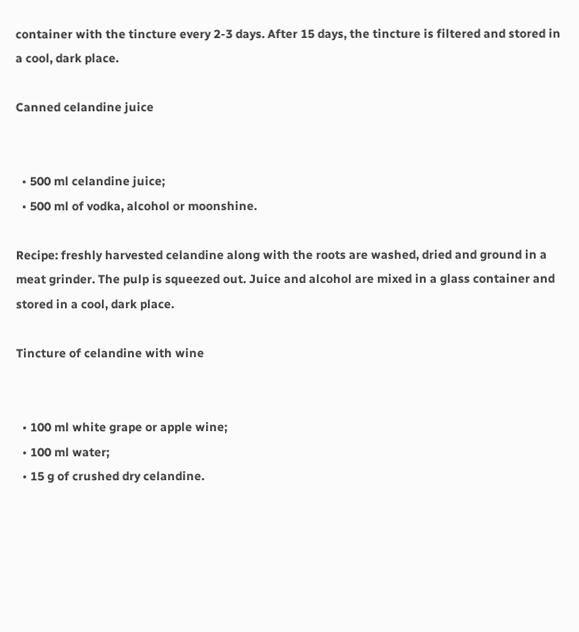container with the tincture every 2-3 days. After 15 days, the tincture is filtered and stored in a cool, dark place.

Canned celandine juice


  • 500 ml celandine juice;
  • 500 ml of vodka, alcohol or moonshine.

Recipe: freshly harvested celandine along with the roots are washed, dried and ground in a meat grinder. The pulp is squeezed out. Juice and alcohol are mixed in a glass container and stored in a cool, dark place.

Tincture of celandine with wine


  • 100 ml white grape or apple wine;
  • 100 ml water;
  • 15 g of crushed dry celandine.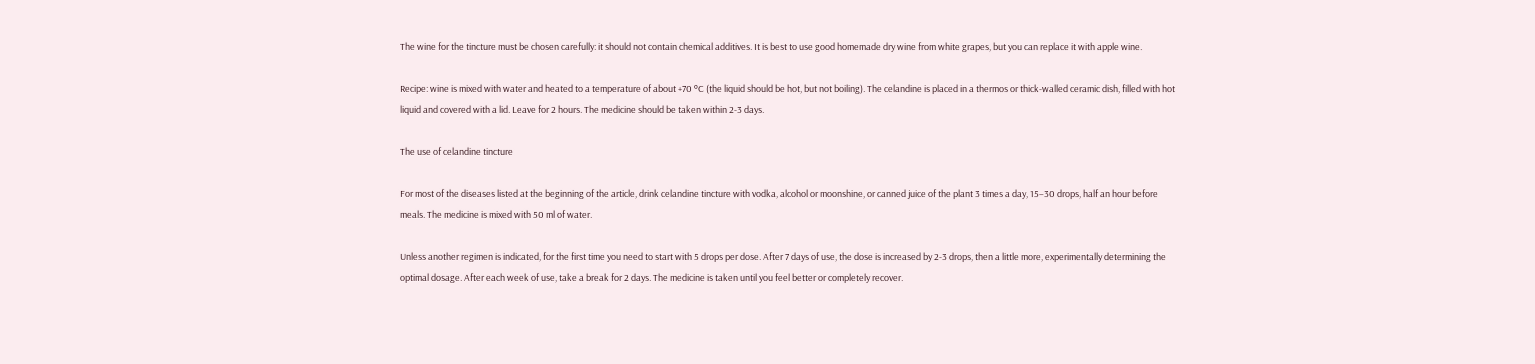The wine for the tincture must be chosen carefully: it should not contain chemical additives. It is best to use good homemade dry wine from white grapes, but you can replace it with apple wine.

Recipe: wine is mixed with water and heated to a temperature of about +70 ºC (the liquid should be hot, but not boiling). The celandine is placed in a thermos or thick-walled ceramic dish, filled with hot liquid and covered with a lid. Leave for 2 hours. The medicine should be taken within 2-3 days.

The use of celandine tincture

For most of the diseases listed at the beginning of the article, drink celandine tincture with vodka, alcohol or moonshine, or canned juice of the plant 3 times a day, 15–30 drops, half an hour before meals. The medicine is mixed with 50 ml of water.

Unless another regimen is indicated, for the first time you need to start with 5 drops per dose. After 7 days of use, the dose is increased by 2-3 drops, then a little more, experimentally determining the optimal dosage. After each week of use, take a break for 2 days. The medicine is taken until you feel better or completely recover.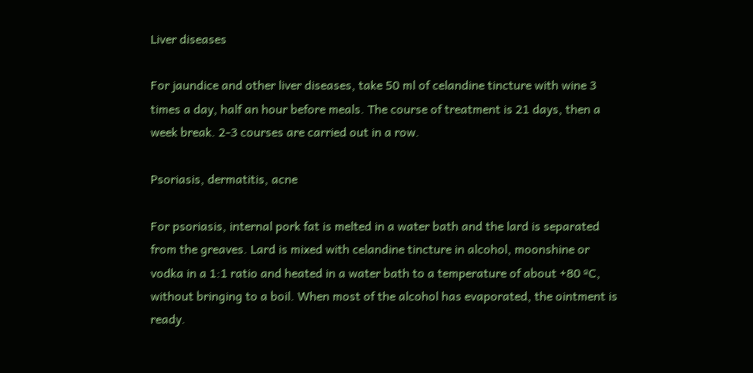Liver diseases

For jaundice and other liver diseases, take 50 ml of celandine tincture with wine 3 times a day, half an hour before meals. The course of treatment is 21 days, then a week break. 2-3 courses are carried out in a row.

Psoriasis, dermatitis, acne

For psoriasis, internal pork fat is melted in a water bath and the lard is separated from the greaves. Lard is mixed with celandine tincture in alcohol, moonshine or vodka in a 1:1 ratio and heated in a water bath to a temperature of about +80 ºC, without bringing to a boil. When most of the alcohol has evaporated, the ointment is ready.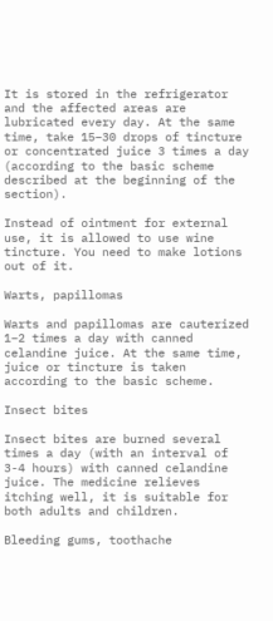It is stored in the refrigerator and the affected areas are lubricated every day. At the same time, take 15–30 drops of tincture or concentrated juice 3 times a day (according to the basic scheme described at the beginning of the section).

Instead of ointment for external use, it is allowed to use wine tincture. You need to make lotions out of it.

Warts, papillomas

Warts and papillomas are cauterized 1–2 times a day with canned celandine juice. At the same time, juice or tincture is taken according to the basic scheme.

Insect bites

Insect bites are burned several times a day (with an interval of 3-4 hours) with canned celandine juice. The medicine relieves itching well, it is suitable for both adults and children.

Bleeding gums, toothache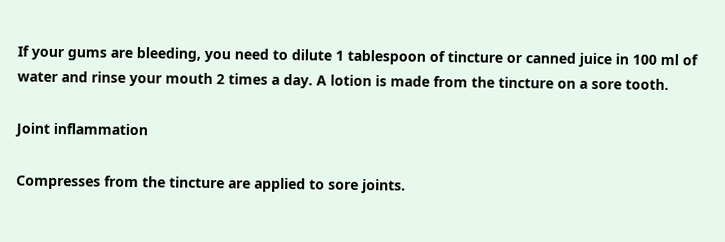If your gums are bleeding, you need to dilute 1 tablespoon of tincture or canned juice in 100 ml of water and rinse your mouth 2 times a day. A lotion is made from the tincture on a sore tooth.

Joint inflammation

Compresses from the tincture are applied to sore joints.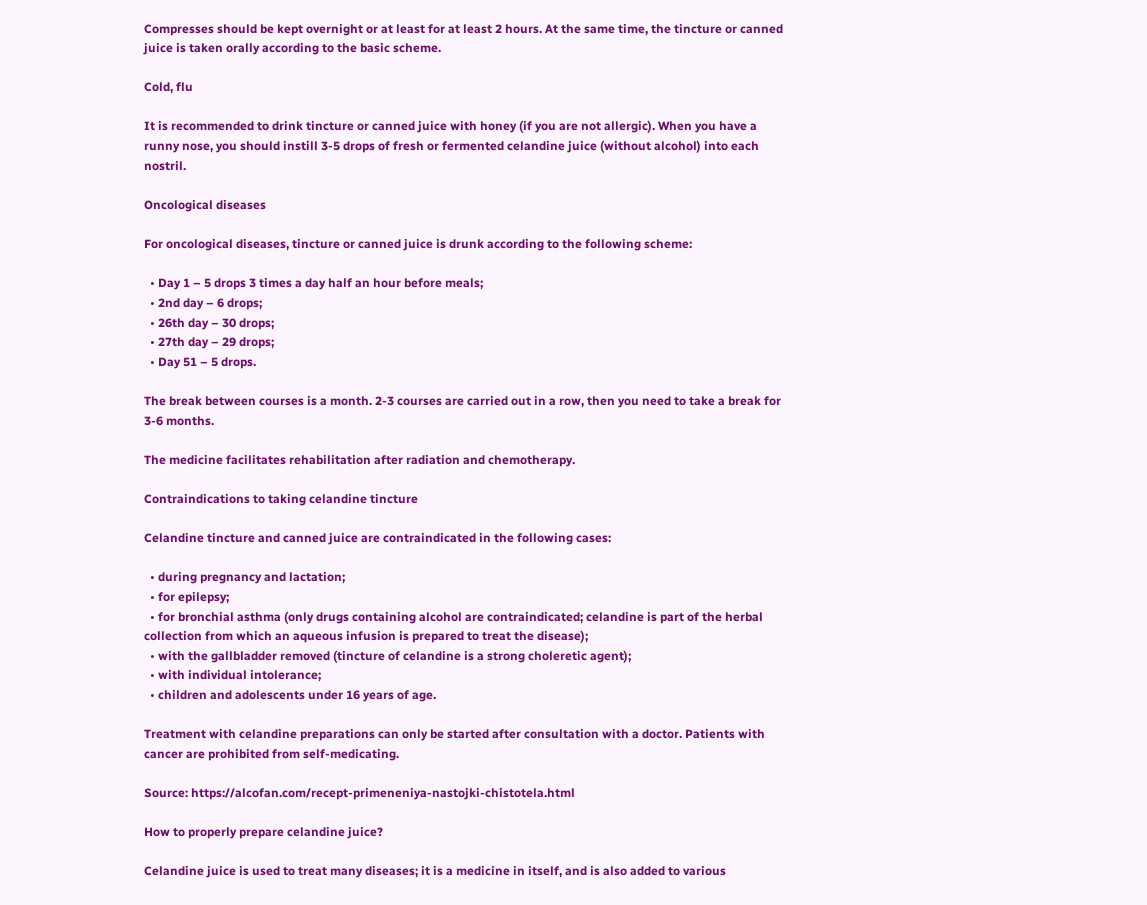Compresses should be kept overnight or at least for at least 2 hours. At the same time, the tincture or canned juice is taken orally according to the basic scheme.

Cold, flu

It is recommended to drink tincture or canned juice with honey (if you are not allergic). When you have a runny nose, you should instill 3-5 drops of fresh or fermented celandine juice (without alcohol) into each nostril.

Oncological diseases

For oncological diseases, tincture or canned juice is drunk according to the following scheme:

  • Day 1 – 5 drops 3 times a day half an hour before meals;
  • 2nd day – 6 drops;
  • 26th day – 30 drops;
  • 27th day – 29 drops;
  • Day 51 – 5 drops.

The break between courses is a month. 2-3 courses are carried out in a row, then you need to take a break for 3-6 months.

The medicine facilitates rehabilitation after radiation and chemotherapy.

Contraindications to taking celandine tincture

Celandine tincture and canned juice are contraindicated in the following cases:

  • during pregnancy and lactation;
  • for epilepsy;
  • for bronchial asthma (only drugs containing alcohol are contraindicated; celandine is part of the herbal collection from which an aqueous infusion is prepared to treat the disease);
  • with the gallbladder removed (tincture of celandine is a strong choleretic agent);
  • with individual intolerance;
  • children and adolescents under 16 years of age.

Treatment with celandine preparations can only be started after consultation with a doctor. Patients with cancer are prohibited from self-medicating.

Source: https://alcofan.com/recept-primeneniya-nastojki-chistotela.html

How to properly prepare celandine juice?

Celandine juice is used to treat many diseases; it is a medicine in itself, and is also added to various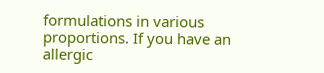formulations in various proportions. If you have an allergic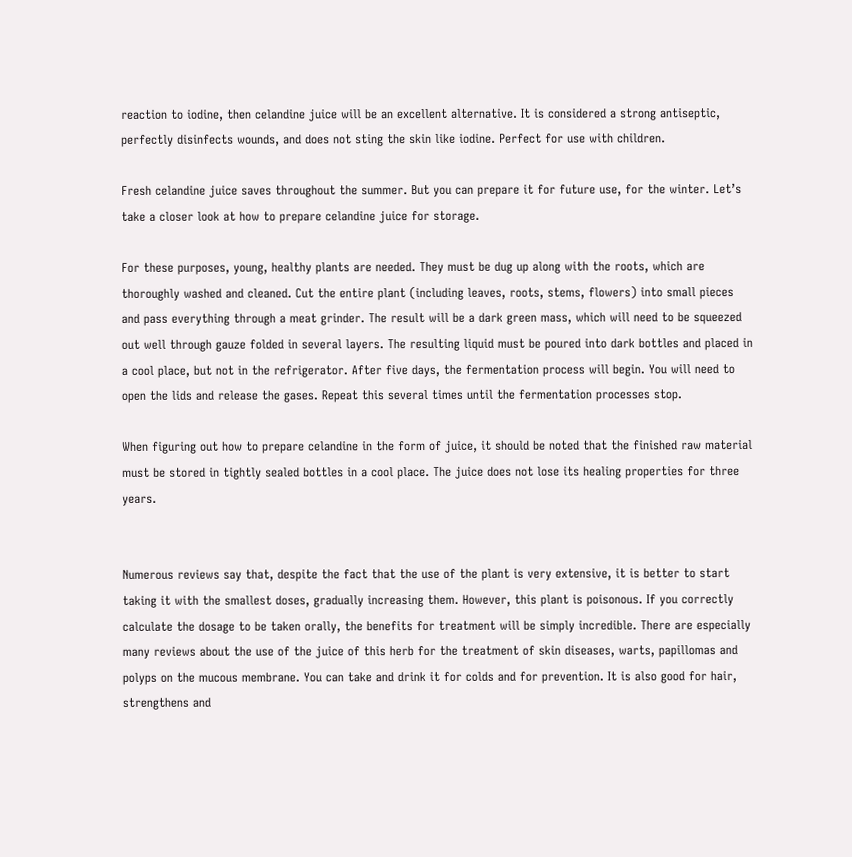reaction to iodine, then celandine juice will be an excellent alternative. It is considered a strong antiseptic, perfectly disinfects wounds, and does not sting the skin like iodine. Perfect for use with children.

Fresh celandine juice saves throughout the summer. But you can prepare it for future use, for the winter. Let’s take a closer look at how to prepare celandine juice for storage.

For these purposes, young, healthy plants are needed. They must be dug up along with the roots, which are thoroughly washed and cleaned. Cut the entire plant (including leaves, roots, stems, flowers) into small pieces and pass everything through a meat grinder. The result will be a dark green mass, which will need to be squeezed out well through gauze folded in several layers. The resulting liquid must be poured into dark bottles and placed in a cool place, but not in the refrigerator. After five days, the fermentation process will begin. You will need to open the lids and release the gases. Repeat this several times until the fermentation processes stop.

When figuring out how to prepare celandine in the form of juice, it should be noted that the finished raw material must be stored in tightly sealed bottles in a cool place. The juice does not lose its healing properties for three years.


Numerous reviews say that, despite the fact that the use of the plant is very extensive, it is better to start taking it with the smallest doses, gradually increasing them. However, this plant is poisonous. If you correctly calculate the dosage to be taken orally, the benefits for treatment will be simply incredible. There are especially many reviews about the use of the juice of this herb for the treatment of skin diseases, warts, papillomas and polyps on the mucous membrane. You can take and drink it for colds and for prevention. It is also good for hair, strengthens and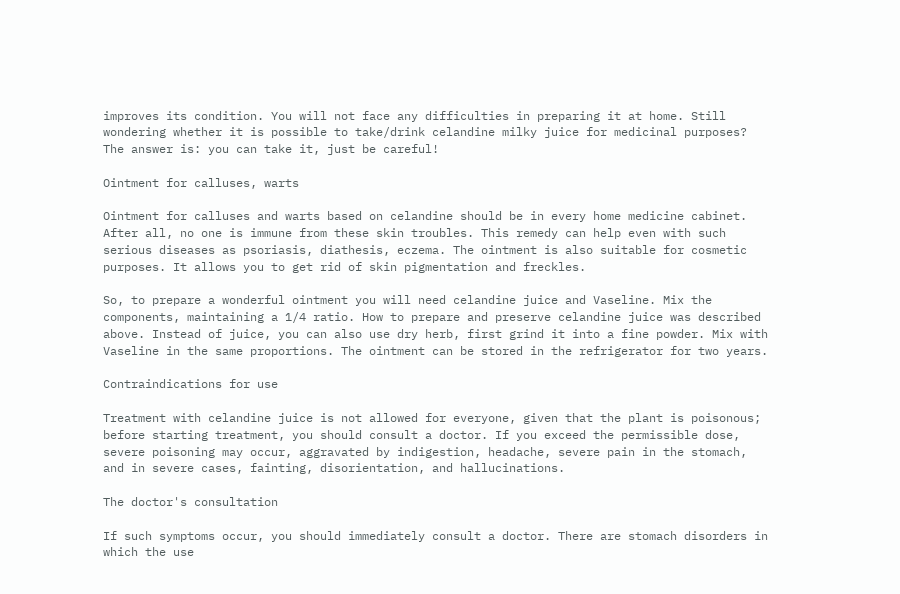improves its condition. You will not face any difficulties in preparing it at home. Still wondering whether it is possible to take/drink celandine milky juice for medicinal purposes? The answer is: you can take it, just be careful!

Ointment for calluses, warts

Ointment for calluses and warts based on celandine should be in every home medicine cabinet. After all, no one is immune from these skin troubles. This remedy can help even with such serious diseases as psoriasis, diathesis, eczema. The ointment is also suitable for cosmetic purposes. It allows you to get rid of skin pigmentation and freckles.

So, to prepare a wonderful ointment you will need celandine juice and Vaseline. Mix the components, maintaining a 1/4 ratio. How to prepare and preserve celandine juice was described above. Instead of juice, you can also use dry herb, first grind it into a fine powder. Mix with Vaseline in the same proportions. The ointment can be stored in the refrigerator for two years.

Contraindications for use

Treatment with celandine juice is not allowed for everyone, given that the plant is poisonous; before starting treatment, you should consult a doctor. If you exceed the permissible dose, severe poisoning may occur, aggravated by indigestion, headache, severe pain in the stomach, and in severe cases, fainting, disorientation, and hallucinations.

The doctor's consultation

If such symptoms occur, you should immediately consult a doctor. There are stomach disorders in which the use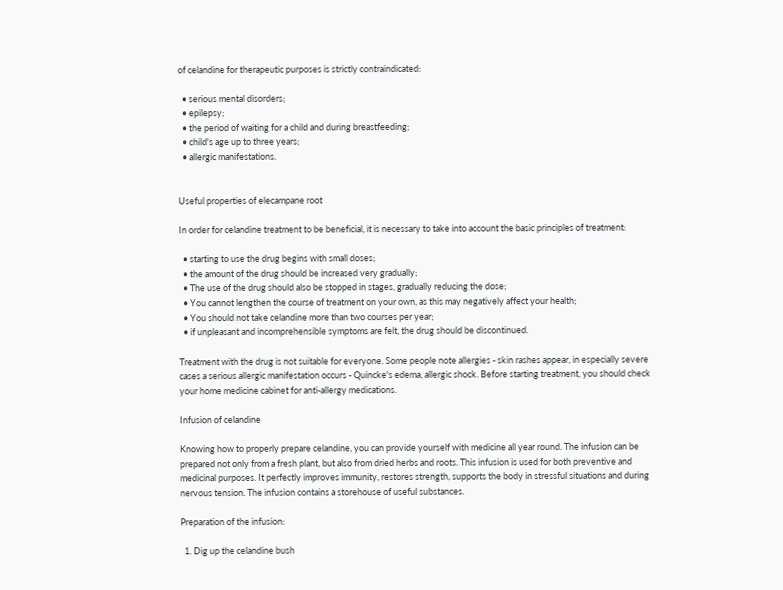of celandine for therapeutic purposes is strictly contraindicated:

  • serious mental disorders;
  • epilepsy;
  • the period of waiting for a child and during breastfeeding;
  • child's age up to three years;
  • allergic manifestations.


Useful properties of elecampane root

In order for celandine treatment to be beneficial, it is necessary to take into account the basic principles of treatment:

  • starting to use the drug begins with small doses;
  • the amount of the drug should be increased very gradually;
  • The use of the drug should also be stopped in stages, gradually reducing the dose;
  • You cannot lengthen the course of treatment on your own, as this may negatively affect your health;
  • You should not take celandine more than two courses per year;
  • if unpleasant and incomprehensible symptoms are felt, the drug should be discontinued.

Treatment with the drug is not suitable for everyone. Some people note allergies - skin rashes appear, in especially severe cases a serious allergic manifestation occurs - Quincke's edema, allergic shock. Before starting treatment, you should check your home medicine cabinet for anti-allergy medications.

Infusion of celandine

Knowing how to properly prepare celandine, you can provide yourself with medicine all year round. The infusion can be prepared not only from a fresh plant, but also from dried herbs and roots. This infusion is used for both preventive and medicinal purposes. It perfectly improves immunity, restores strength, supports the body in stressful situations and during nervous tension. The infusion contains a storehouse of useful substances.

Preparation of the infusion:

  1. Dig up the celandine bush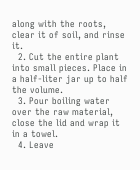along with the roots, clear it of soil, and rinse it.
  2. Cut the entire plant into small pieces. Place in a half-liter jar up to half the volume.
  3. Pour boiling water over the raw material, close the lid and wrap it in a towel.
  4. Leave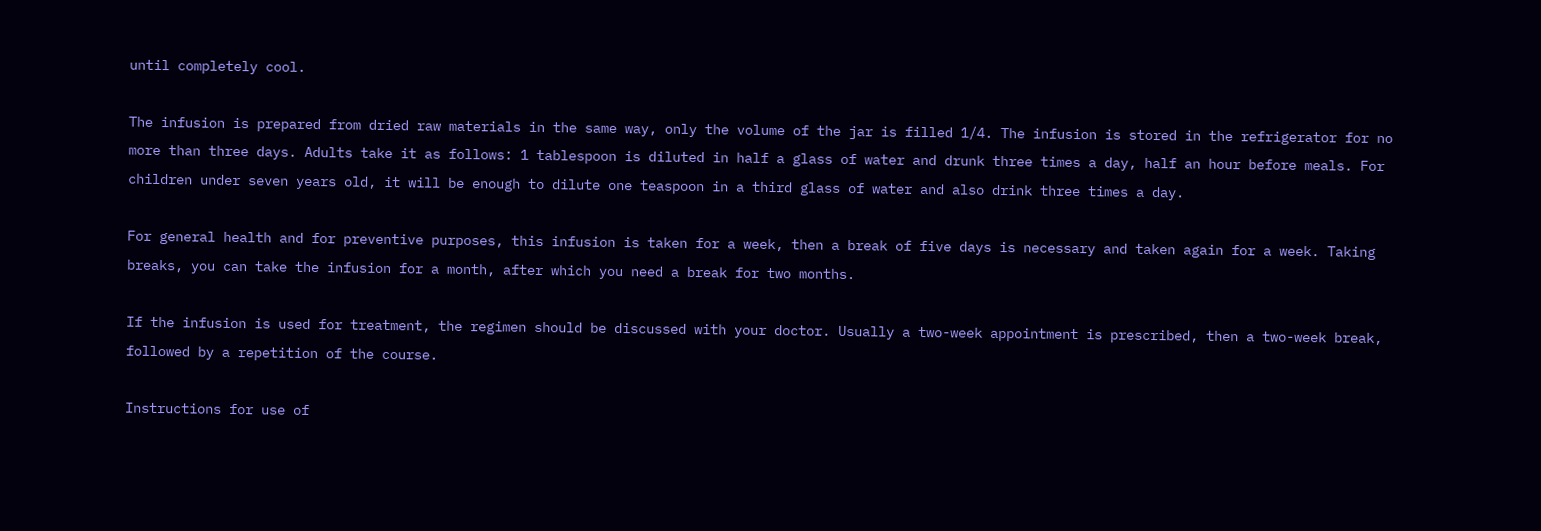until completely cool.

The infusion is prepared from dried raw materials in the same way, only the volume of the jar is filled 1/4. The infusion is stored in the refrigerator for no more than three days. Adults take it as follows: 1 tablespoon is diluted in half a glass of water and drunk three times a day, half an hour before meals. For children under seven years old, it will be enough to dilute one teaspoon in a third glass of water and also drink three times a day.

For general health and for preventive purposes, this infusion is taken for a week, then a break of five days is necessary and taken again for a week. Taking breaks, you can take the infusion for a month, after which you need a break for two months.

If the infusion is used for treatment, the regimen should be discussed with your doctor. Usually a two-week appointment is prescribed, then a two-week break, followed by a repetition of the course.

Instructions for use of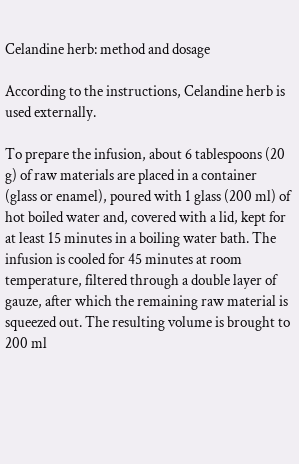Celandine herb: method and dosage

According to the instructions, Celandine herb is used externally.

To prepare the infusion, about 6 tablespoons (20 g) of raw materials are placed in a container (glass or enamel), poured with 1 glass (200 ml) of hot boiled water and, covered with a lid, kept for at least 15 minutes in a boiling water bath. The infusion is cooled for 45 minutes at room temperature, filtered through a double layer of gauze, after which the remaining raw material is squeezed out. The resulting volume is brought to 200 ml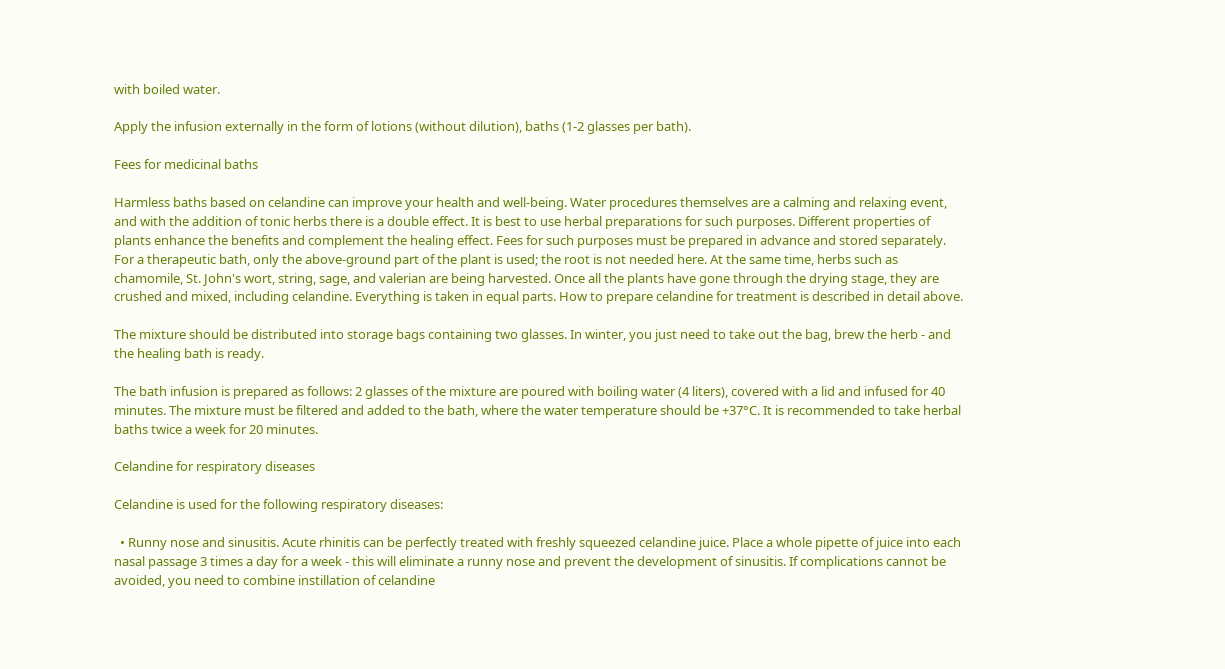with boiled water.

Apply the infusion externally in the form of lotions (without dilution), baths (1-2 glasses per bath).

Fees for medicinal baths

Harmless baths based on celandine can improve your health and well-being. Water procedures themselves are a calming and relaxing event, and with the addition of tonic herbs there is a double effect. It is best to use herbal preparations for such purposes. Different properties of plants enhance the benefits and complement the healing effect. Fees for such purposes must be prepared in advance and stored separately. For a therapeutic bath, only the above-ground part of the plant is used; the root is not needed here. At the same time, herbs such as chamomile, St. John's wort, string, sage, and valerian are being harvested. Once all the plants have gone through the drying stage, they are crushed and mixed, including celandine. Everything is taken in equal parts. How to prepare celandine for treatment is described in detail above.

The mixture should be distributed into storage bags containing two glasses. In winter, you just need to take out the bag, brew the herb - and the healing bath is ready.

The bath infusion is prepared as follows: 2 glasses of the mixture are poured with boiling water (4 liters), covered with a lid and infused for 40 minutes. The mixture must be filtered and added to the bath, where the water temperature should be +37°C. It is recommended to take herbal baths twice a week for 20 minutes.

Celandine for respiratory diseases

Celandine is used for the following respiratory diseases:

  • Runny nose and sinusitis. Acute rhinitis can be perfectly treated with freshly squeezed celandine juice. Place a whole pipette of juice into each nasal passage 3 times a day for a week - this will eliminate a runny nose and prevent the development of sinusitis. If complications cannot be avoided, you need to combine instillation of celandine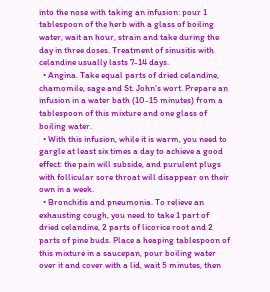into the nose with taking an infusion: pour 1 tablespoon of the herb with a glass of boiling water, wait an hour, strain and take during the day in three doses. Treatment of sinusitis with celandine usually lasts 7-14 days.
  • Angina. Take equal parts of dried celandine, chamomile, sage and St. John's wort. Prepare an infusion in a water bath (10-15 minutes) from a tablespoon of this mixture and one glass of boiling water.
  • With this infusion, while it is warm, you need to gargle at least six times a day to achieve a good effect: the pain will subside, and purulent plugs with follicular sore throat will disappear on their own in a week.
  • Bronchitis and pneumonia. To relieve an exhausting cough, you need to take 1 part of dried celandine, 2 parts of licorice root and 2 parts of pine buds. Place a heaping tablespoon of this mixture in a saucepan, pour boiling water over it and cover with a lid, wait 5 minutes, then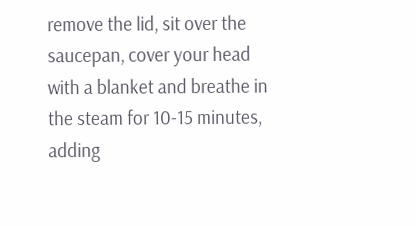remove the lid, sit over the saucepan, cover your head with a blanket and breathe in the steam for 10-15 minutes, adding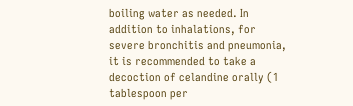boiling water as needed. In addition to inhalations, for severe bronchitis and pneumonia, it is recommended to take a decoction of celandine orally (1 tablespoon per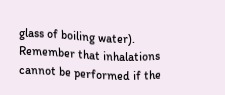glass of boiling water). Remember that inhalations cannot be performed if the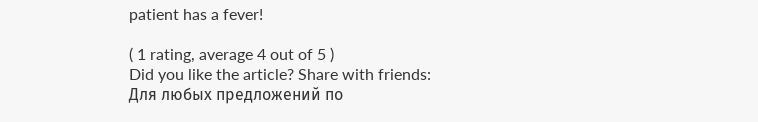patient has a fever!

( 1 rating, average 4 out of 5 )
Did you like the article? Share with friends:
Для любых предложений по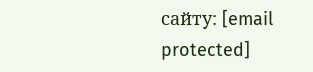сайту: [email protected]